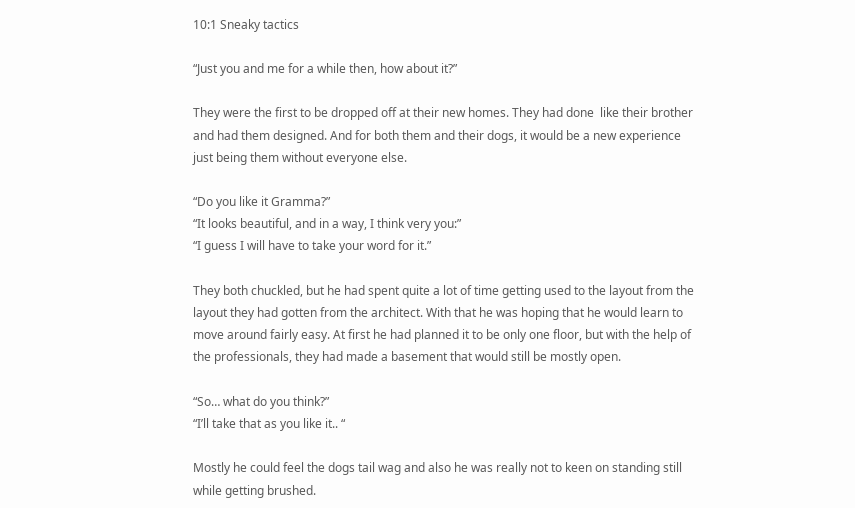10:1 Sneaky tactics

“Just you and me for a while then, how about it?”

They were the first to be dropped off at their new homes. They had done  like their brother and had them designed. And for both them and their dogs, it would be a new experience just being them without everyone else.

“Do you like it Gramma?”
“It looks beautiful, and in a way, I think very you:”
“I guess I will have to take your word for it.”

They both chuckled, but he had spent quite a lot of time getting used to the layout from the layout they had gotten from the architect. With that he was hoping that he would learn to move around fairly easy. At first he had planned it to be only one floor, but with the help of the professionals, they had made a basement that would still be mostly open.

“So… what do you think?”
“I’ll take that as you like it.. “

Mostly he could feel the dogs tail wag and also he was really not to keen on standing still while getting brushed.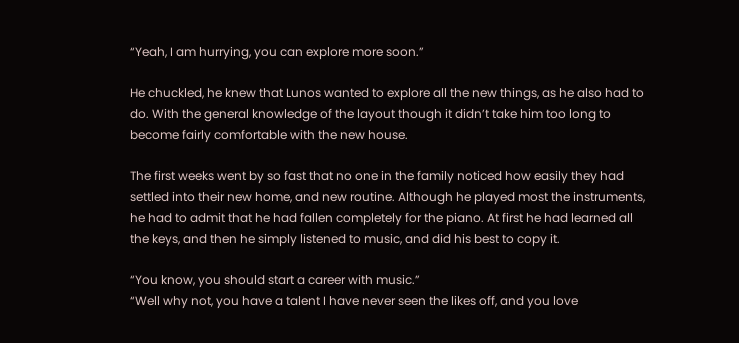“Yeah, I am hurrying, you can explore more soon.”

He chuckled, he knew that Lunos wanted to explore all the new things, as he also had to do. With the general knowledge of the layout though it didn’t take him too long to become fairly comfortable with the new house.

The first weeks went by so fast that no one in the family noticed how easily they had settled into their new home, and new routine. Although he played most the instruments, he had to admit that he had fallen completely for the piano. At first he had learned all the keys, and then he simply listened to music, and did his best to copy it.

“You know, you should start a career with music.”
“Well why not, you have a talent I have never seen the likes off, and you love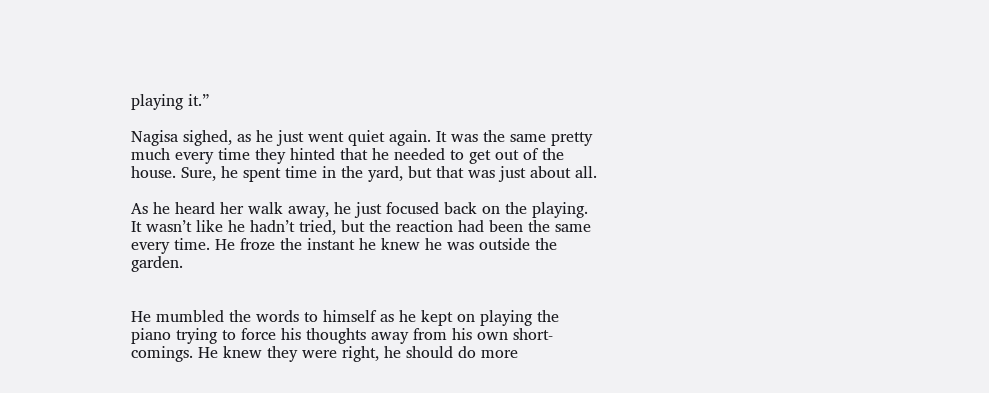playing it.”

Nagisa sighed, as he just went quiet again. It was the same pretty much every time they hinted that he needed to get out of the house. Sure, he spent time in the yard, but that was just about all.

As he heard her walk away, he just focused back on the playing. It wasn’t like he hadn’t tried, but the reaction had been the same every time. He froze the instant he knew he was outside the garden.


He mumbled the words to himself as he kept on playing the piano trying to force his thoughts away from his own short-comings. He knew they were right, he should do more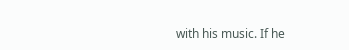with his music. If he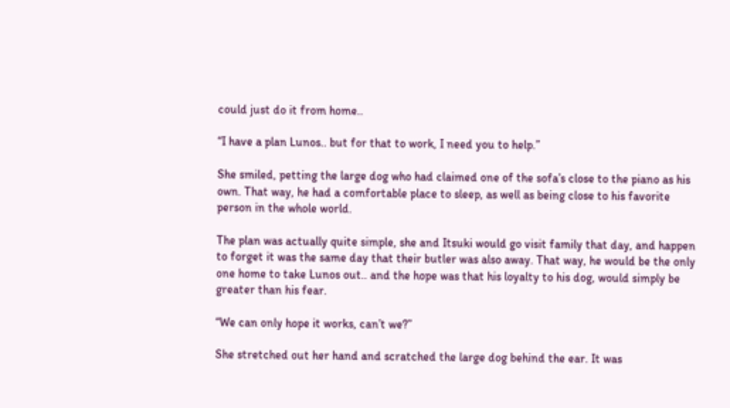could just do it from home..

“I have a plan Lunos.. but for that to work, I need you to help.”

She smiled, petting the large dog who had claimed one of the sofa’s close to the piano as his own. That way, he had a comfortable place to sleep, as well as being close to his favorite person in the whole world.

The plan was actually quite simple, she and Itsuki would go visit family that day, and happen to forget it was the same day that their butler was also away. That way, he would be the only one home to take Lunos out.. and the hope was that his loyalty to his dog, would simply be greater than his fear.

“We can only hope it works, can’t we?”

She stretched out her hand and scratched the large dog behind the ear. It was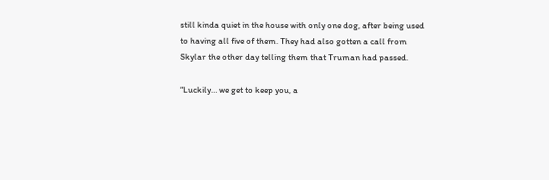still kinda quiet in the house with only one dog, after being used to having all five of them. They had also gotten a call from Skylar the other day telling them that Truman had passed.

“Luckily… we get to keep you, a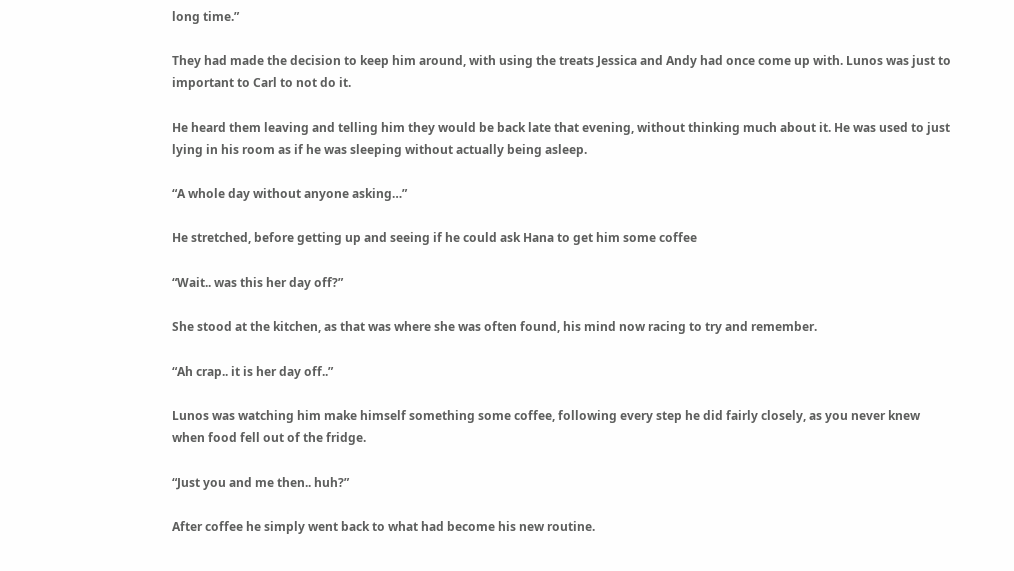long time.”

They had made the decision to keep him around, with using the treats Jessica and Andy had once come up with. Lunos was just to important to Carl to not do it.

He heard them leaving and telling him they would be back late that evening, without thinking much about it. He was used to just lying in his room as if he was sleeping without actually being asleep.

“A whole day without anyone asking…”

He stretched, before getting up and seeing if he could ask Hana to get him some coffee

“Wait.. was this her day off?”

She stood at the kitchen, as that was where she was often found, his mind now racing to try and remember.

“Ah crap.. it is her day off..”

Lunos was watching him make himself something some coffee, following every step he did fairly closely, as you never knew when food fell out of the fridge.

“Just you and me then.. huh?”

After coffee he simply went back to what had become his new routine.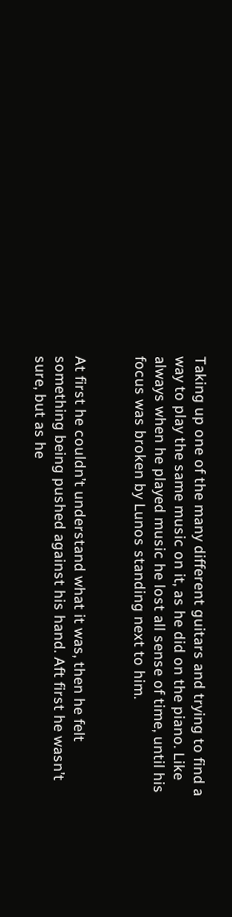Taking up one of the many different guitars and trying to find a way to play the same music on it, as he did on the piano. Like always when he played music he lost all sense of time, until his focus was broken by Lunos standing next to him.


At first he couldn’t understand what it was, then he felt something being pushed against his hand. Aft first he wasn’t sure, but as he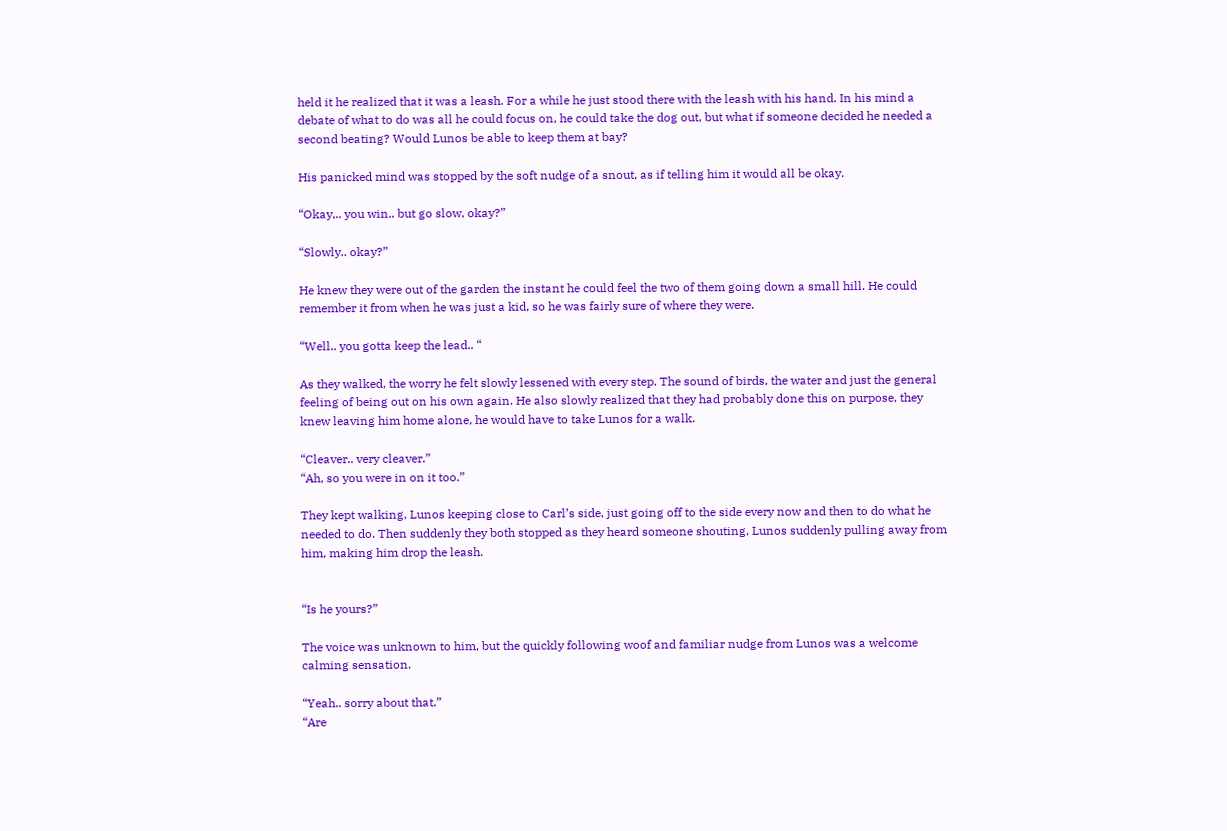held it he realized that it was a leash. For a while he just stood there with the leash with his hand. In his mind a debate of what to do was all he could focus on, he could take the dog out, but what if someone decided he needed a second beating? Would Lunos be able to keep them at bay?

His panicked mind was stopped by the soft nudge of a snout, as if telling him it would all be okay.

“Okay,.. you win.. but go slow, okay?”

“Slowly.. okay?”

He knew they were out of the garden the instant he could feel the two of them going down a small hill. He could remember it from when he was just a kid, so he was fairly sure of where they were.

“Well.. you gotta keep the lead.. “

As they walked, the worry he felt slowly lessened with every step. The sound of birds, the water and just the general feeling of being out on his own again. He also slowly realized that they had probably done this on purpose, they knew leaving him home alone, he would have to take Lunos for a walk.

“Cleaver.. very cleaver.”
“Ah, so you were in on it too.”

They kept walking, Lunos keeping close to Carl’s side, just going off to the side every now and then to do what he needed to do. Then suddenly they both stopped as they heard someone shouting, Lunos suddenly pulling away from him, making him drop the leash.


“Is he yours?”

The voice was unknown to him, but the quickly following woof and familiar nudge from Lunos was a welcome calming sensation.

“Yeah.. sorry about that.”
“Are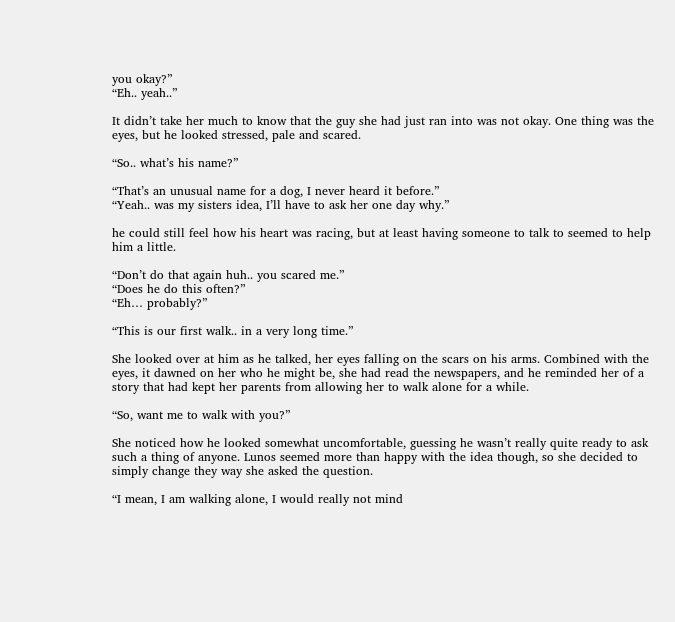you okay?”
“Eh.. yeah..”

It didn’t take her much to know that the guy she had just ran into was not okay. One thing was the eyes, but he looked stressed, pale and scared.

“So.. what’s his name?”

“That’s an unusual name for a dog, I never heard it before.”
“Yeah.. was my sisters idea, I’ll have to ask her one day why.”

he could still feel how his heart was racing, but at least having someone to talk to seemed to help him a little.

“Don’t do that again huh.. you scared me.”
“Does he do this often?”
“Eh… probably?”

“This is our first walk.. in a very long time.”

She looked over at him as he talked, her eyes falling on the scars on his arms. Combined with the eyes, it dawned on her who he might be, she had read the newspapers, and he reminded her of a story that had kept her parents from allowing her to walk alone for a while.

“So, want me to walk with you?”

She noticed how he looked somewhat uncomfortable, guessing he wasn’t really quite ready to ask such a thing of anyone. Lunos seemed more than happy with the idea though, so she decided to simply change they way she asked the question.

“I mean, I am walking alone, I would really not mind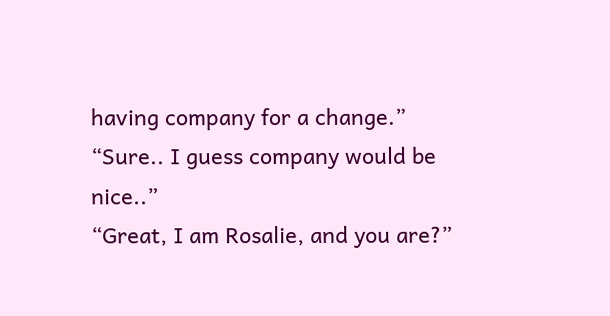having company for a change.”
“Sure.. I guess company would be nice..”
“Great, I am Rosalie, and you are?”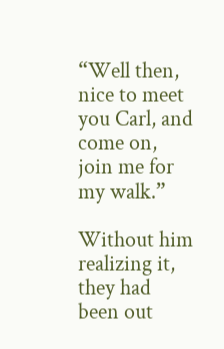“Well then, nice to meet you Carl, and come on, join me for my walk.”

Without him realizing it, they had been out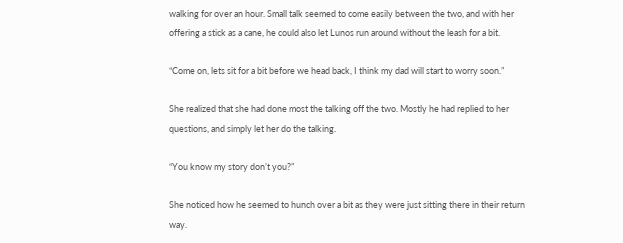walking for over an hour. Small talk seemed to come easily between the two, and with her offering a stick as a cane, he could also let Lunos run around without the leash for a bit.

“Come on, lets sit for a bit before we head back, I think my dad will start to worry soon.”

She realized that she had done most the talking off the two. Mostly he had replied to her questions, and simply let her do the talking.

“You know my story don’t you?”

She noticed how he seemed to hunch over a bit as they were just sitting there in their return way.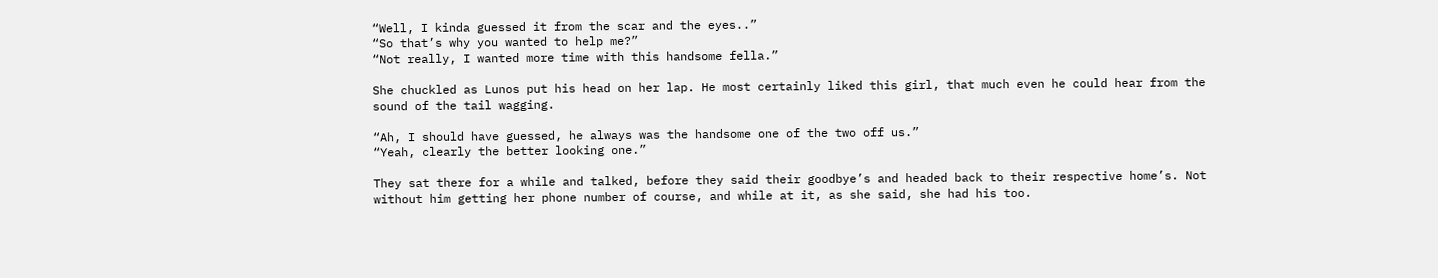“Well, I kinda guessed it from the scar and the eyes..”
“So that’s why you wanted to help me?”
“Not really, I wanted more time with this handsome fella.”

She chuckled as Lunos put his head on her lap. He most certainly liked this girl, that much even he could hear from the sound of the tail wagging.

“Ah, I should have guessed, he always was the handsome one of the two off us.”
“Yeah, clearly the better looking one.”

They sat there for a while and talked, before they said their goodbye’s and headed back to their respective home’s. Not without him getting her phone number of course, and while at it, as she said, she had his too.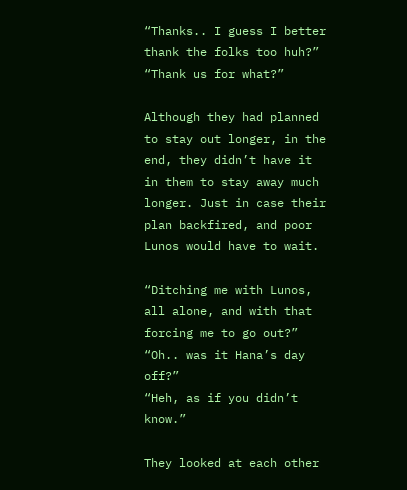“Thanks.. I guess I better thank the folks too huh?”
“Thank us for what?”

Although they had planned to stay out longer, in the end, they didn’t have it in them to stay away much longer. Just in case their plan backfired, and poor Lunos would have to wait.

“Ditching me with Lunos, all alone, and with that forcing me to go out?”
“Oh.. was it Hana’s day off?”
“Heh, as if you didn’t know.”

They looked at each other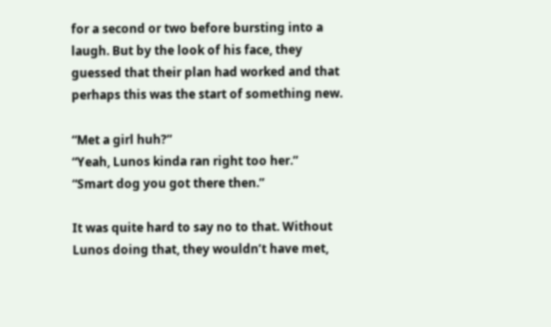for a second or two before bursting into a laugh. But by the look of his face, they guessed that their plan had worked and that perhaps this was the start of something new.

“Met a girl huh?”
“Yeah, Lunos kinda ran right too her.”
“Smart dog you got there then.”

It was quite hard to say no to that. Without Lunos doing that, they wouldn’t have met,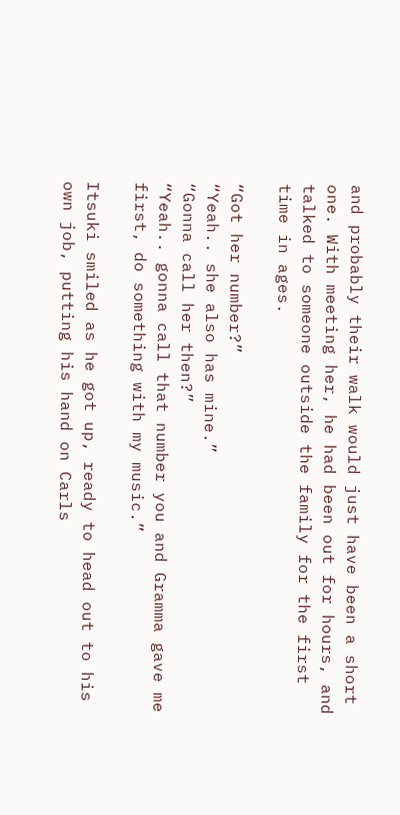and probably their walk would just have been a short one. With meeting her, he had been out for hours, and talked to someone outside the family for the first time in ages.

“Got her number?”
“Yeah.. she also has mine.”
“Gonna call her then?”
“Yeah.. gonna call that number you and Gramma gave me first, do something with my music.”

Itsuki smiled as he got up, ready to head out to his own job, putting his hand on Carls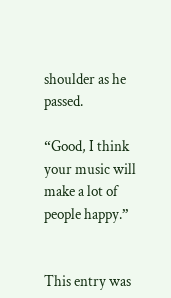shoulder as he passed.

“Good, I think your music will make a lot of people happy.”


This entry was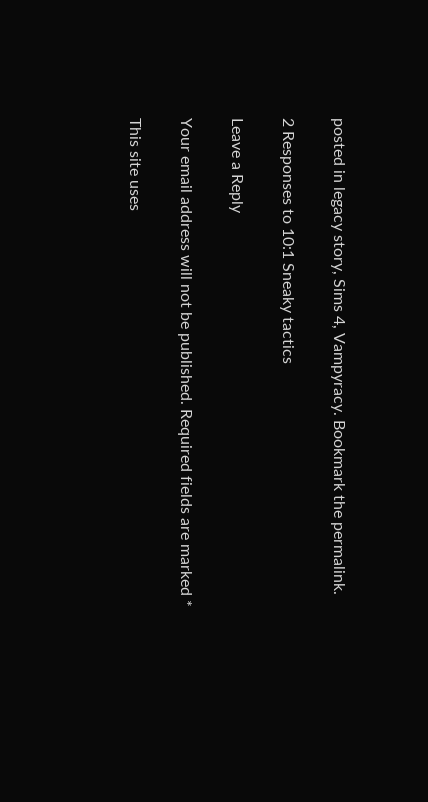posted in legacy story, Sims 4, Vampyracy. Bookmark the permalink.

2 Responses to 10:1 Sneaky tactics

Leave a Reply

Your email address will not be published. Required fields are marked *

This site uses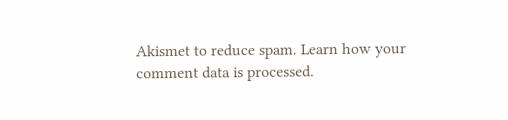Akismet to reduce spam. Learn how your comment data is processed.